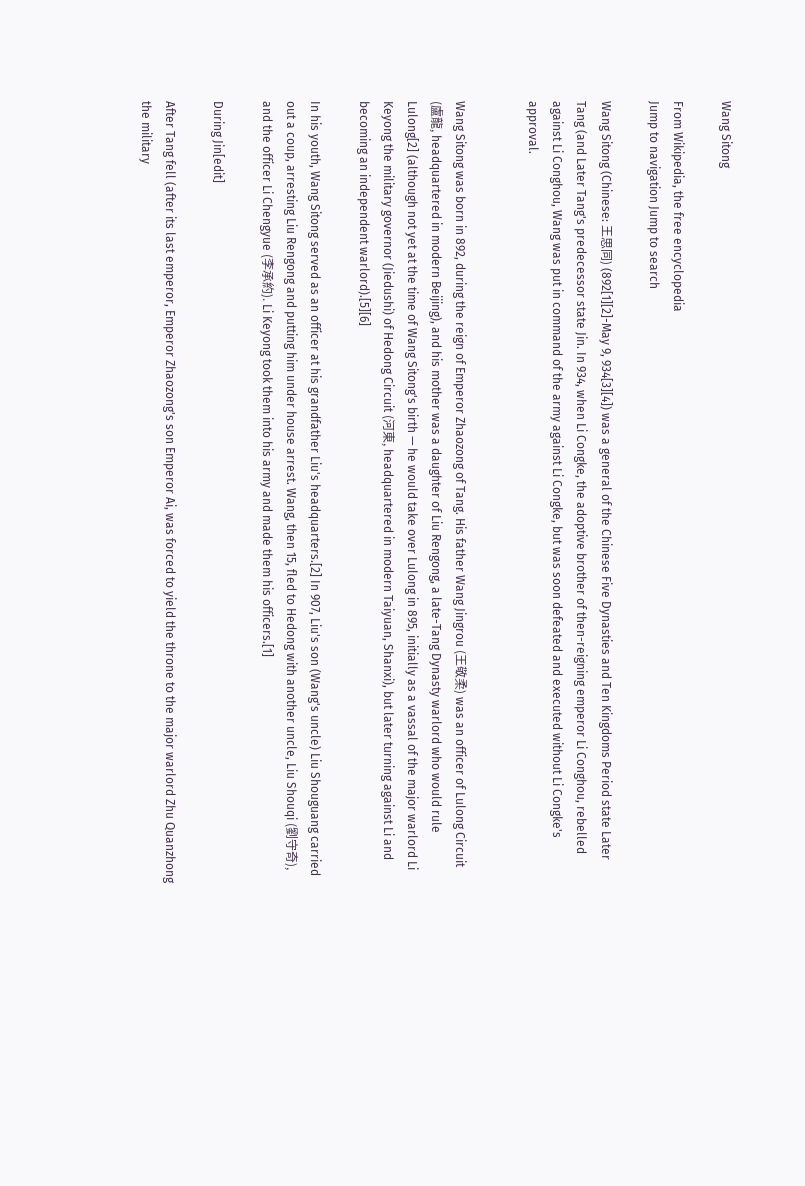Wang Sitong

From Wikipedia, the free encyclopedia
Jump to navigation Jump to search

Wang Sitong (Chinese: 王思同) (892[1][2]-May 9, 934[3][4]) was a general of the Chinese Five Dynasties and Ten Kingdoms Period state Later Tang (and Later Tang's predecessor state Jin. In 934, when Li Congke, the adoptive brother of then-reigning emperor Li Conghou, rebelled against Li Conghou, Wang was put in command of the army against Li Congke, but was soon defeated and executed without Li Congke's approval.


Wang Sitong was born in 892, during the reign of Emperor Zhaozong of Tang. His father Wang Jingrou (王敬柔) was an officer of Lulong Circuit (盧龍, headquartered in modern Beijing), and his mother was a daughter of Liu Rengong, a late-Tang Dynasty warlord who would rule Lulong[2] (although not yet at the time of Wang Sitong's birth — he would take over Lulong in 895, initially as a vassal of the major warlord Li Keyong the military governor (Jiedushi) of Hedong Circuit (河東, headquartered in modern Taiyuan, Shanxi), but later turning against Li and becoming an independent warlord).[5][6]

In his youth, Wang Sitong served as an officer at his grandfather Liu's headquarters.[2] In 907, Liu's son (Wang's uncle) Liu Shouguang carried out a coup, arresting Liu Rengong and putting him under house arrest. Wang, then 15, fled to Hedong with another uncle, Liu Shouqi (劉守奇), and the officer Li Chengyue (李承約). Li Keyong took them into his army and made them his officers.[1]

During Jin[edit]

After Tang fell (after its last emperor, Emperor Zhaozong's son Emperor Ai, was forced to yield the throne to the major warlord Zhu Quanzhong the military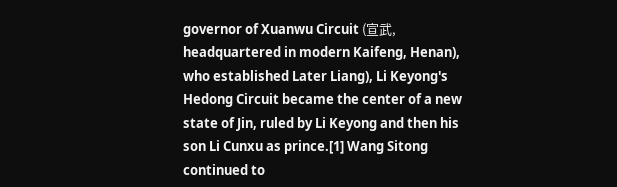governor of Xuanwu Circuit (宣武, headquartered in modern Kaifeng, Henan), who established Later Liang), Li Keyong's Hedong Circuit became the center of a new state of Jin, ruled by Li Keyong and then his son Li Cunxu as prince.[1] Wang Sitong continued to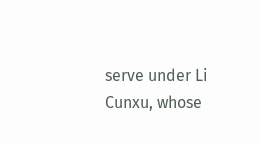serve under Li Cunxu, whose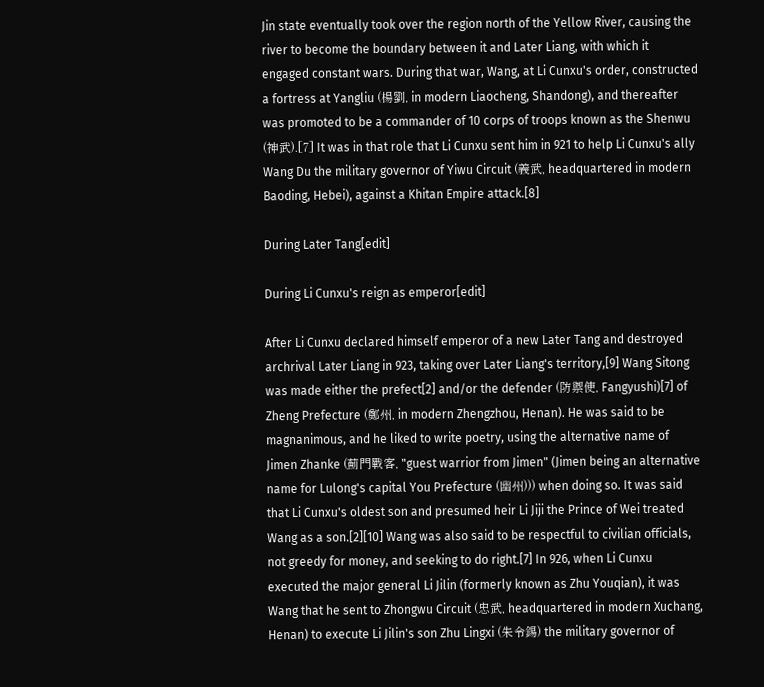Jin state eventually took over the region north of the Yellow River, causing the river to become the boundary between it and Later Liang, with which it engaged constant wars. During that war, Wang, at Li Cunxu's order, constructed a fortress at Yangliu (楊劉, in modern Liaocheng, Shandong), and thereafter was promoted to be a commander of 10 corps of troops known as the Shenwu (神武).[7] It was in that role that Li Cunxu sent him in 921 to help Li Cunxu's ally Wang Du the military governor of Yiwu Circuit (義武, headquartered in modern Baoding, Hebei), against a Khitan Empire attack.[8]

During Later Tang[edit]

During Li Cunxu's reign as emperor[edit]

After Li Cunxu declared himself emperor of a new Later Tang and destroyed archrival Later Liang in 923, taking over Later Liang's territory,[9] Wang Sitong was made either the prefect[2] and/or the defender (防禦使, Fangyushi)[7] of Zheng Prefecture (鄭州, in modern Zhengzhou, Henan). He was said to be magnanimous, and he liked to write poetry, using the alternative name of Jimen Zhanke (薊門戰客, "guest warrior from Jimen" (Jimen being an alternative name for Lulong's capital You Prefecture (幽州))) when doing so. It was said that Li Cunxu's oldest son and presumed heir Li Jiji the Prince of Wei treated Wang as a son.[2][10] Wang was also said to be respectful to civilian officials, not greedy for money, and seeking to do right.[7] In 926, when Li Cunxu executed the major general Li Jilin (formerly known as Zhu Youqian), it was Wang that he sent to Zhongwu Circuit (忠武, headquartered in modern Xuchang, Henan) to execute Li Jilin's son Zhu Lingxi (朱令錫) the military governor of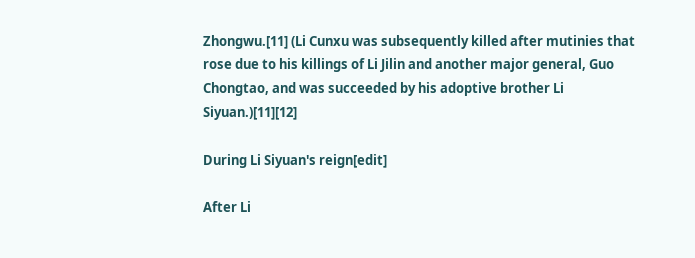Zhongwu.[11] (Li Cunxu was subsequently killed after mutinies that rose due to his killings of Li Jilin and another major general, Guo Chongtao, and was succeeded by his adoptive brother Li Siyuan.)[11][12]

During Li Siyuan's reign[edit]

After Li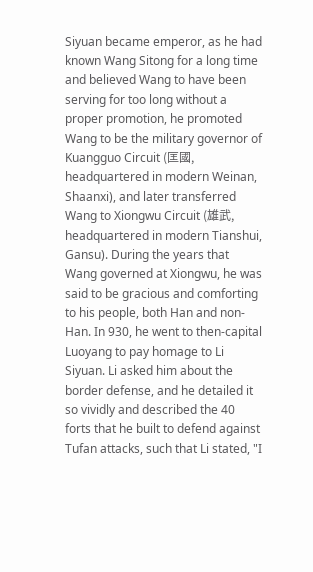Siyuan became emperor, as he had known Wang Sitong for a long time and believed Wang to have been serving for too long without a proper promotion, he promoted Wang to be the military governor of Kuangguo Circuit (匡國, headquartered in modern Weinan, Shaanxi), and later transferred Wang to Xiongwu Circuit (雄武, headquartered in modern Tianshui, Gansu). During the years that Wang governed at Xiongwu, he was said to be gracious and comforting to his people, both Han and non-Han. In 930, he went to then-capital Luoyang to pay homage to Li Siyuan. Li asked him about the border defense, and he detailed it so vividly and described the 40 forts that he built to defend against Tufan attacks, such that Li stated, "I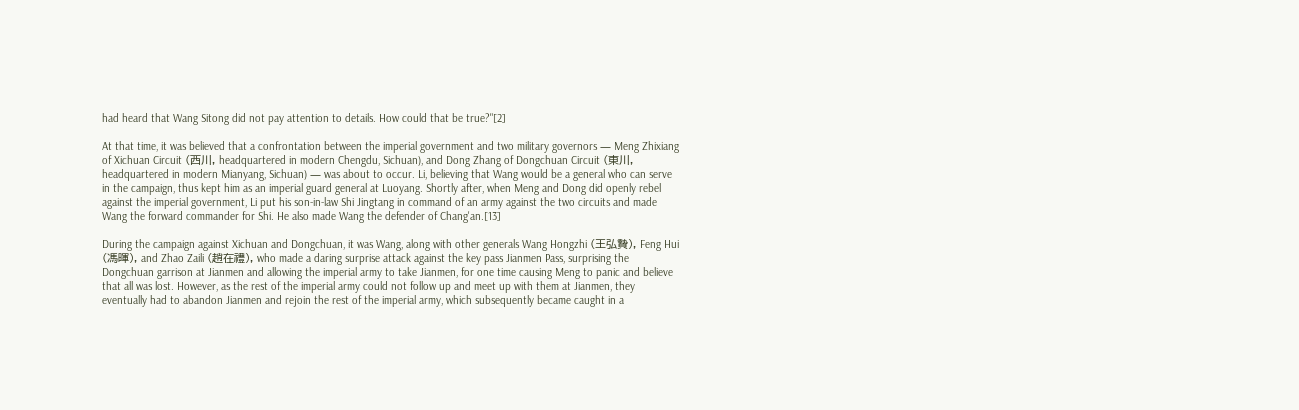had heard that Wang Sitong did not pay attention to details. How could that be true?"[2]

At that time, it was believed that a confrontation between the imperial government and two military governors — Meng Zhixiang of Xichuan Circuit (西川, headquartered in modern Chengdu, Sichuan), and Dong Zhang of Dongchuan Circuit (東川, headquartered in modern Mianyang, Sichuan) — was about to occur. Li, believing that Wang would be a general who can serve in the campaign, thus kept him as an imperial guard general at Luoyang. Shortly after, when Meng and Dong did openly rebel against the imperial government, Li put his son-in-law Shi Jingtang in command of an army against the two circuits and made Wang the forward commander for Shi. He also made Wang the defender of Chang'an.[13]

During the campaign against Xichuan and Dongchuan, it was Wang, along with other generals Wang Hongzhi (王弘贄), Feng Hui (馮暉), and Zhao Zaili (趙在禮), who made a daring surprise attack against the key pass Jianmen Pass, surprising the Dongchuan garrison at Jianmen and allowing the imperial army to take Jianmen, for one time causing Meng to panic and believe that all was lost. However, as the rest of the imperial army could not follow up and meet up with them at Jianmen, they eventually had to abandon Jianmen and rejoin the rest of the imperial army, which subsequently became caught in a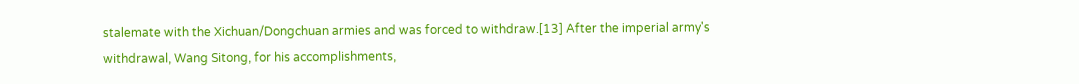stalemate with the Xichuan/Dongchuan armies and was forced to withdraw.[13] After the imperial army's withdrawal, Wang Sitong, for his accomplishments,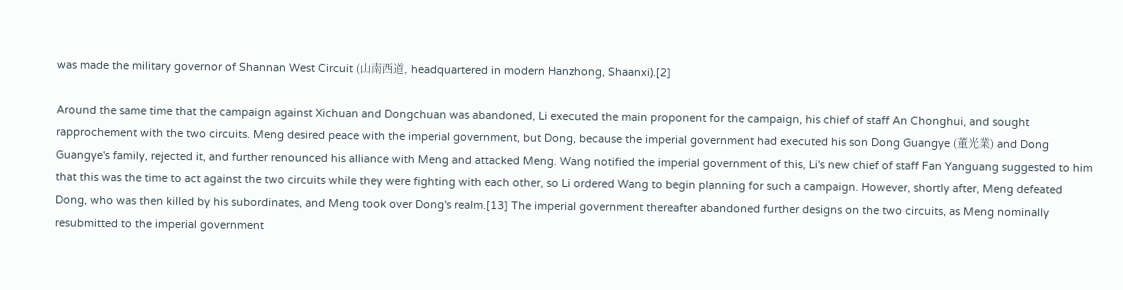was made the military governor of Shannan West Circuit (山南西道, headquartered in modern Hanzhong, Shaanxi).[2]

Around the same time that the campaign against Xichuan and Dongchuan was abandoned, Li executed the main proponent for the campaign, his chief of staff An Chonghui, and sought rapprochement with the two circuits. Meng desired peace with the imperial government, but Dong, because the imperial government had executed his son Dong Guangye (董光業) and Dong Guangye's family, rejected it, and further renounced his alliance with Meng and attacked Meng. Wang notified the imperial government of this, Li's new chief of staff Fan Yanguang suggested to him that this was the time to act against the two circuits while they were fighting with each other, so Li ordered Wang to begin planning for such a campaign. However, shortly after, Meng defeated Dong, who was then killed by his subordinates, and Meng took over Dong's realm.[13] The imperial government thereafter abandoned further designs on the two circuits, as Meng nominally resubmitted to the imperial government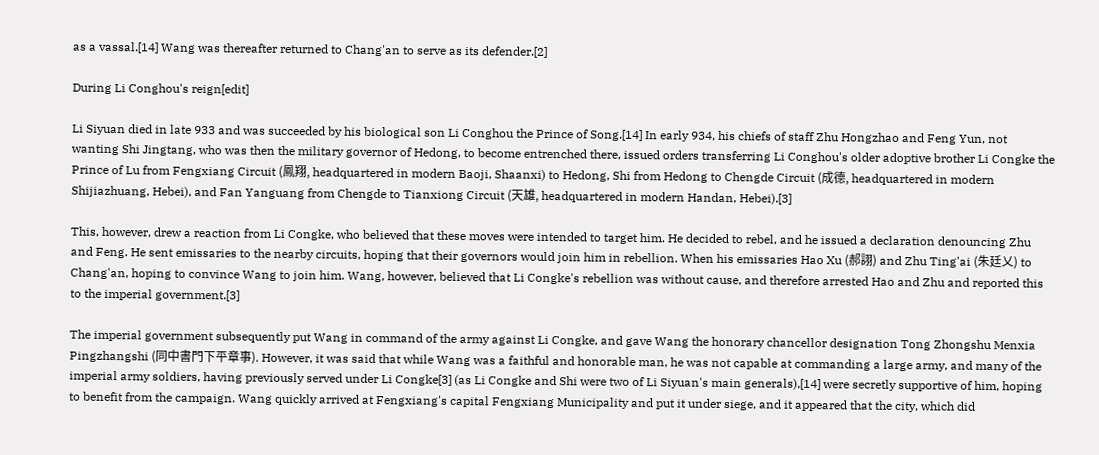as a vassal.[14] Wang was thereafter returned to Chang'an to serve as its defender.[2]

During Li Conghou's reign[edit]

Li Siyuan died in late 933 and was succeeded by his biological son Li Conghou the Prince of Song.[14] In early 934, his chiefs of staff Zhu Hongzhao and Feng Yun, not wanting Shi Jingtang, who was then the military governor of Hedong, to become entrenched there, issued orders transferring Li Conghou's older adoptive brother Li Congke the Prince of Lu from Fengxiang Circuit (鳳翔, headquartered in modern Baoji, Shaanxi) to Hedong, Shi from Hedong to Chengde Circuit (成德, headquartered in modern Shijiazhuang, Hebei), and Fan Yanguang from Chengde to Tianxiong Circuit (天雄, headquartered in modern Handan, Hebei).[3]

This, however, drew a reaction from Li Congke, who believed that these moves were intended to target him. He decided to rebel, and he issued a declaration denouncing Zhu and Feng. He sent emissaries to the nearby circuits, hoping that their governors would join him in rebellion. When his emissaries Hao Xu (郝詡) and Zhu Ting'ai (朱廷乂) to Chang'an, hoping to convince Wang to join him. Wang, however, believed that Li Congke's rebellion was without cause, and therefore arrested Hao and Zhu and reported this to the imperial government.[3]

The imperial government subsequently put Wang in command of the army against Li Congke, and gave Wang the honorary chancellor designation Tong Zhongshu Menxia Pingzhangshi (同中書門下平章事). However, it was said that while Wang was a faithful and honorable man, he was not capable at commanding a large army, and many of the imperial army soldiers, having previously served under Li Congke[3] (as Li Congke and Shi were two of Li Siyuan's main generals),[14] were secretly supportive of him, hoping to benefit from the campaign. Wang quickly arrived at Fengxiang's capital Fengxiang Municipality and put it under siege, and it appeared that the city, which did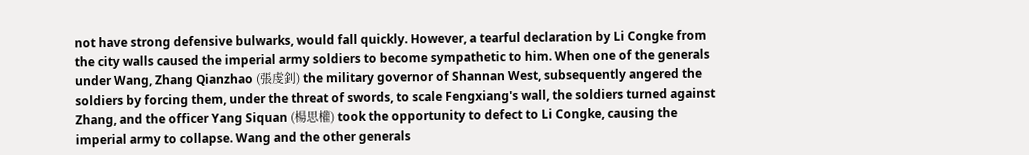not have strong defensive bulwarks, would fall quickly. However, a tearful declaration by Li Congke from the city walls caused the imperial army soldiers to become sympathetic to him. When one of the generals under Wang, Zhang Qianzhao (張虔釗) the military governor of Shannan West, subsequently angered the soldiers by forcing them, under the threat of swords, to scale Fengxiang's wall, the soldiers turned against Zhang, and the officer Yang Siquan (楊思權) took the opportunity to defect to Li Congke, causing the imperial army to collapse. Wang and the other generals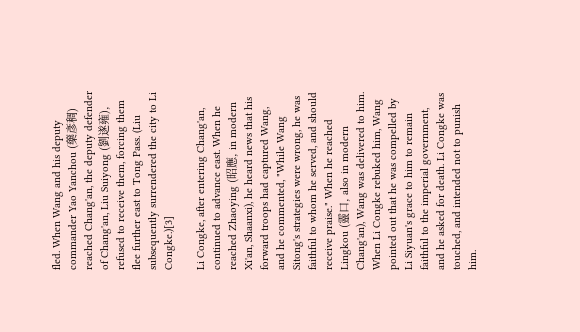fled. When Wang and his deputy commander Yao Yanchou (藥彥稠) reached Chang'an, the deputy defender of Chang'an, Liu Suiyong (劉遂雍), refused to receive them, forcing them flee further east to Tong Pass. (Liu subsequently surrendered the city to Li Congke.)[3]

Li Congke, after entering Chang'an, continued to advance east. When he reached Zhaoying (昭應, in modern Xi'an, Shaanxi), he heard news that his forward troops had captured Wang, and he commented, "While Wang Sitong's strategies were wrong, he was faithful to whom he served, and should receive praise." When he reached Lingkou (靈口, also in modern Chang'an), Wang was delivered to him. When Li Congke rebuked him, Wang pointed out that he was compelled by Li Siyuan's grace to him to remain faithful to the imperial government, and he asked for death. Li Congke was touched, and intended not to punish him.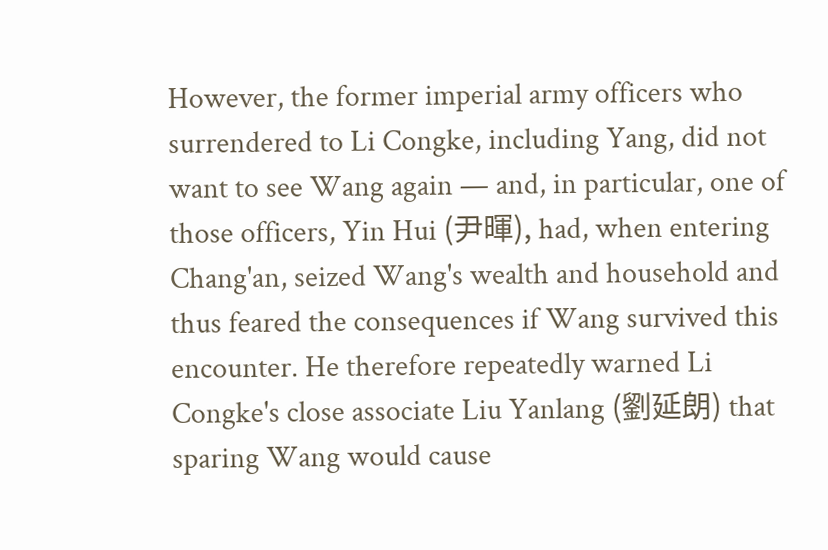However, the former imperial army officers who surrendered to Li Congke, including Yang, did not want to see Wang again — and, in particular, one of those officers, Yin Hui (尹暉), had, when entering Chang'an, seized Wang's wealth and household and thus feared the consequences if Wang survived this encounter. He therefore repeatedly warned Li Congke's close associate Liu Yanlang (劉延朗) that sparing Wang would cause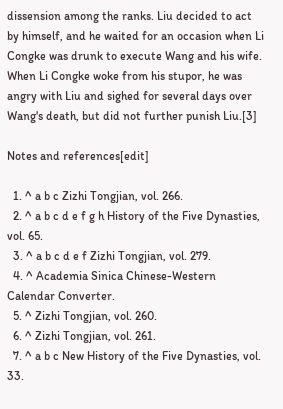dissension among the ranks. Liu decided to act by himself, and he waited for an occasion when Li Congke was drunk to execute Wang and his wife. When Li Congke woke from his stupor, he was angry with Liu and sighed for several days over Wang's death, but did not further punish Liu.[3]

Notes and references[edit]

  1. ^ a b c Zizhi Tongjian, vol. 266.
  2. ^ a b c d e f g h History of the Five Dynasties, vol. 65.
  3. ^ a b c d e f Zizhi Tongjian, vol. 279.
  4. ^ Academia Sinica Chinese-Western Calendar Converter.
  5. ^ Zizhi Tongjian, vol. 260.
  6. ^ Zizhi Tongjian, vol. 261.
  7. ^ a b c New History of the Five Dynasties, vol. 33.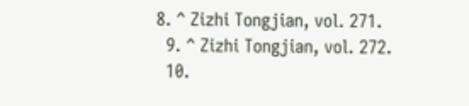8. ^ Zizhi Tongjian, vol. 271.
  9. ^ Zizhi Tongjian, vol. 272.
  10.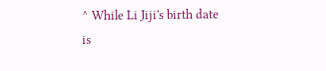^ While Li Jiji's birth date is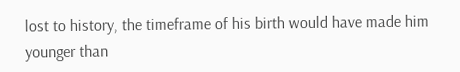lost to history, the timeframe of his birth would have made him younger than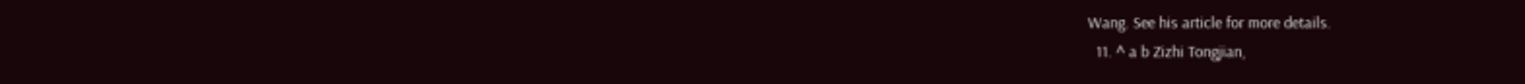Wang. See his article for more details.
  11. ^ a b Zizhi Tongjian,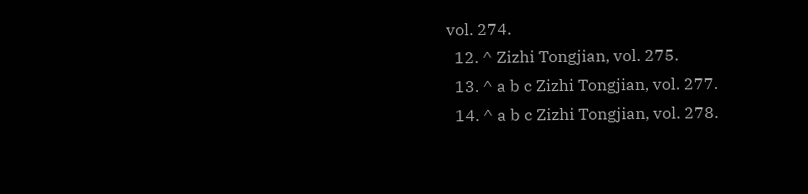vol. 274.
  12. ^ Zizhi Tongjian, vol. 275.
  13. ^ a b c Zizhi Tongjian, vol. 277.
  14. ^ a b c Zizhi Tongjian, vol. 278.